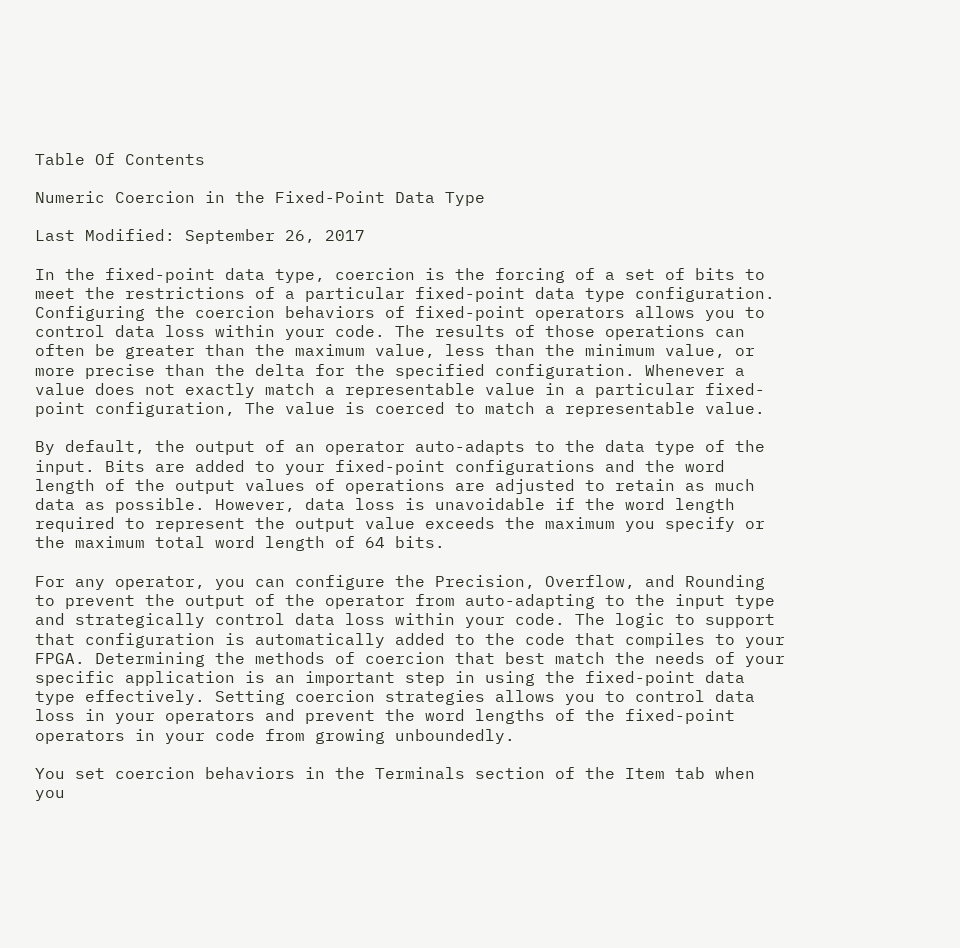Table Of Contents

Numeric Coercion in the Fixed-Point Data Type

Last Modified: September 26, 2017

In the fixed-point data type, coercion is the forcing of a set of bits to meet the restrictions of a particular fixed-point data type configuration. Configuring the coercion behaviors of fixed-point operators allows you to control data loss within your code. The results of those operations can often be greater than the maximum value, less than the minimum value, or more precise than the delta for the specified configuration. Whenever a value does not exactly match a representable value in a particular fixed-point configuration, The value is coerced to match a representable value.

By default, the output of an operator auto-adapts to the data type of the input. Bits are added to your fixed-point configurations and the word length of the output values of operations are adjusted to retain as much data as possible. However, data loss is unavoidable if the word length required to represent the output value exceeds the maximum you specify or the maximum total word length of 64 bits.

For any operator, you can configure the Precision, Overflow, and Rounding to prevent the output of the operator from auto-adapting to the input type and strategically control data loss within your code. The logic to support that configuration is automatically added to the code that compiles to your FPGA. Determining the methods of coercion that best match the needs of your specific application is an important step in using the fixed-point data type effectively. Setting coercion strategies allows you to control data loss in your operators and prevent the word lengths of the fixed-point operators in your code from growing unboundedly.

You set coercion behaviors in the Terminals section of the Item tab when you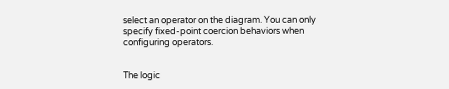select an operator on the diagram. You can only specify fixed-point coercion behaviors when configuring operators.


The logic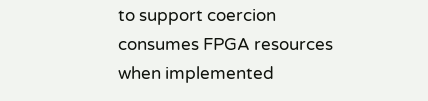to support coercion consumes FPGA resources when implemented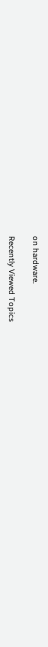on hardware.

Recently Viewed Topics